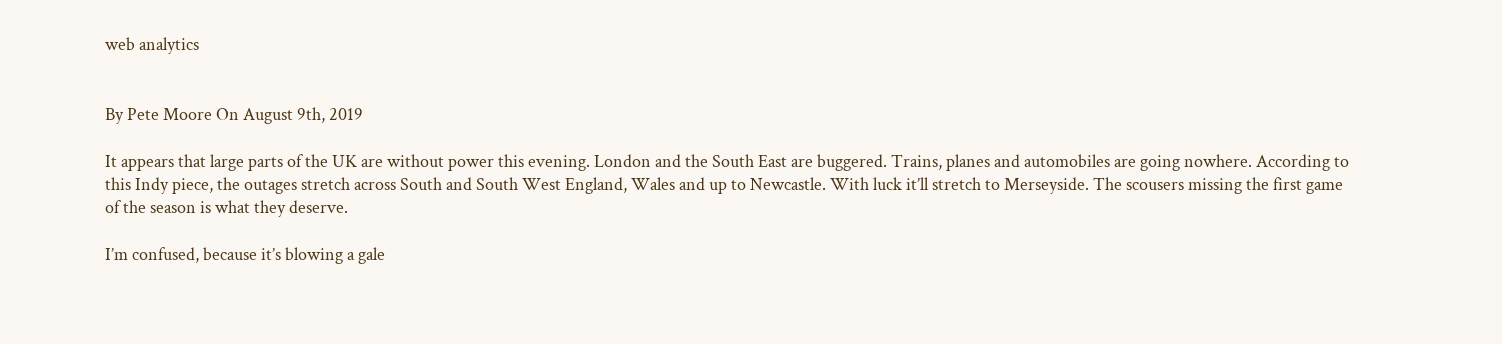web analytics


By Pete Moore On August 9th, 2019

It appears that large parts of the UK are without power this evening. London and the South East are buggered. Trains, planes and automobiles are going nowhere. According to this Indy piece, the outages stretch across South and South West England, Wales and up to Newcastle. With luck it’ll stretch to Merseyside. The scousers missing the first game of the season is what they deserve.

I’m confused, because it’s blowing a gale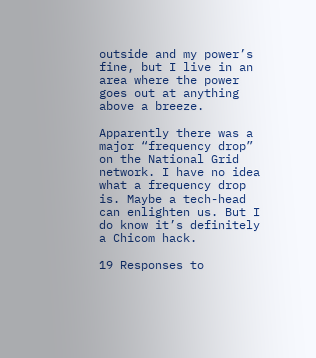outside and my power’s fine, but I live in an area where the power goes out at anything above a breeze.

Apparently there was a major “frequency drop” on the National Grid network. I have no idea what a frequency drop is. Maybe a tech-head can enlighten us. But I do know it’s definitely a Chicom hack.

19 Responses to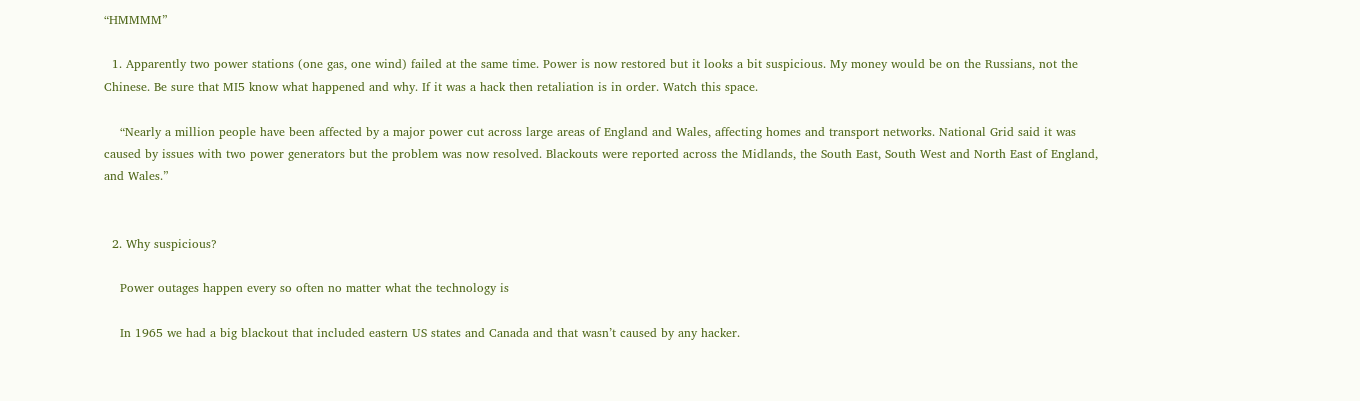“HMMMM”

  1. Apparently two power stations (one gas, one wind) failed at the same time. Power is now restored but it looks a bit suspicious. My money would be on the Russians, not the Chinese. Be sure that MI5 know what happened and why. If it was a hack then retaliation is in order. Watch this space.

    “Nearly a million people have been affected by a major power cut across large areas of England and Wales, affecting homes and transport networks. National Grid said it was caused by issues with two power generators but the problem was now resolved. Blackouts were reported across the Midlands, the South East, South West and North East of England, and Wales.”


  2. Why suspicious?

    Power outages happen every so often no matter what the technology is

    In 1965 we had a big blackout that included eastern US states and Canada and that wasn’t caused by any hacker.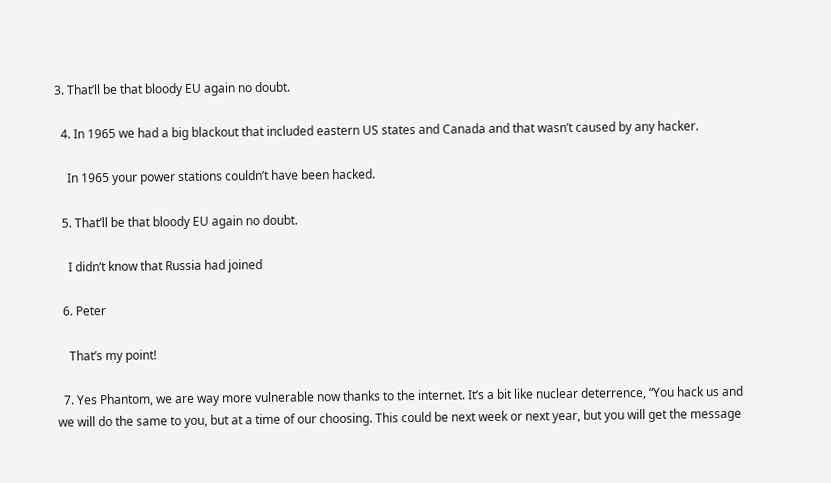3. That’ll be that bloody EU again no doubt.

  4. In 1965 we had a big blackout that included eastern US states and Canada and that wasn’t caused by any hacker.

    In 1965 your power stations couldn’t have been hacked.

  5. That’ll be that bloody EU again no doubt.

    I didn’t know that Russia had joined

  6. Peter

    That’s my point!

  7. Yes Phantom, we are way more vulnerable now thanks to the internet. It’s a bit like nuclear deterrence, “You hack us and we will do the same to you, but at a time of our choosing. This could be next week or next year, but you will get the message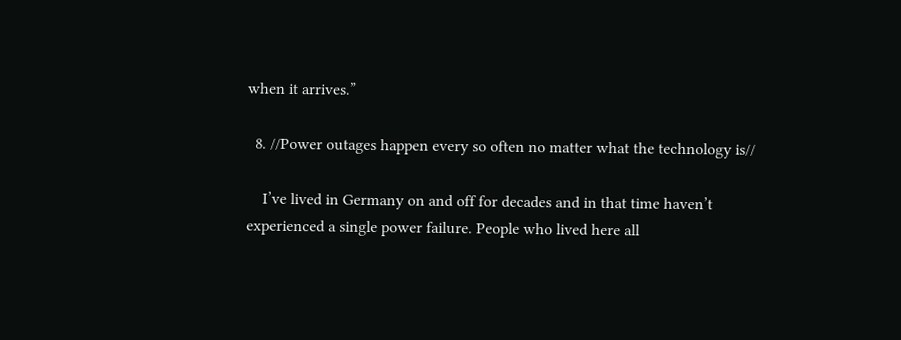when it arrives.”

  8. //Power outages happen every so often no matter what the technology is//

    I’ve lived in Germany on and off for decades and in that time haven’t experienced a single power failure. People who lived here all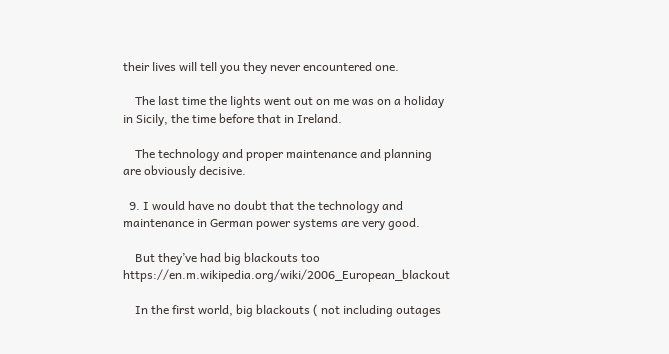their lives will tell you they never encountered one.

    The last time the lights went out on me was on a holiday in Sicily, the time before that in Ireland.

    The technology and proper maintenance and planning are obviously decisive.

  9. I would have no doubt that the technology and maintenance in German power systems are very good.

    But they’ve had big blackouts too https://en.m.wikipedia.org/wiki/2006_European_blackout

    In the first world, big blackouts ( not including outages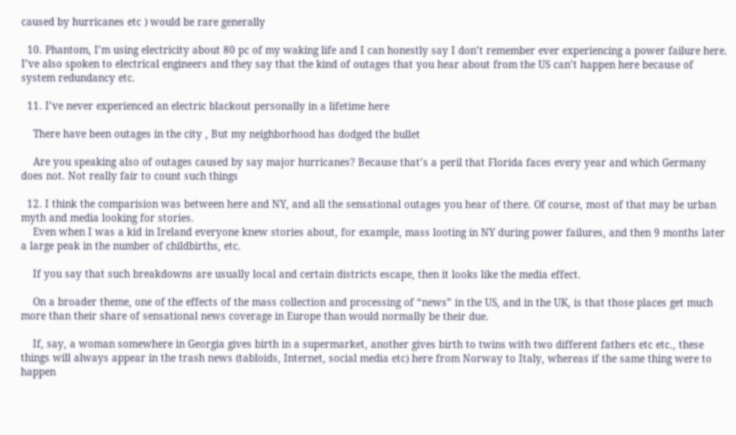caused by hurricanes etc ) would be rare generally

  10. Phantom, I’m using electricity about 80 pc of my waking life and I can honestly say I don’t remember ever experiencing a power failure here. I’ve also spoken to electrical engineers and they say that the kind of outages that you hear about from the US can’t happen here because of system redundancy etc.

  11. I’ve never experienced an electric blackout personally in a lifetime here

    There have been outages in the city , But my neighborhood has dodged the bullet

    Are you speaking also of outages caused by say major hurricanes? Because that’s a peril that Florida faces every year and which Germany does not. Not really fair to count such things

  12. I think the comparision was between here and NY, and all the sensational outages you hear of there. Of course, most of that may be urban myth and media looking for stories.
    Even when I was a kid in Ireland everyone knew stories about, for example, mass looting in NY during power failures, and then 9 months later a large peak in the number of childbirths, etc.

    If you say that such breakdowns are usually local and certain districts escape, then it looks like the media effect.

    On a broader theme, one of the effects of the mass collection and processing of “news” in the US, and in the UK, is that those places get much more than their share of sensational news coverage in Europe than would normally be their due.

    If, say, a woman somewhere in Georgia gives birth in a supermarket, another gives birth to twins with two different fathers etc etc., these things will always appear in the trash news (tabloids, Internet, social media etc) here from Norway to Italy, whereas if the same thing were to happen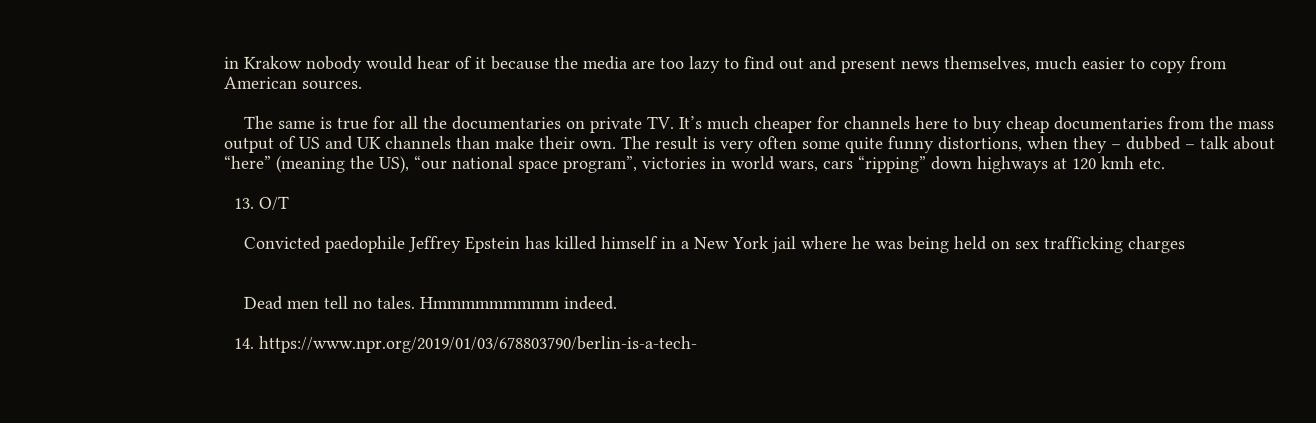in Krakow nobody would hear of it because the media are too lazy to find out and present news themselves, much easier to copy from American sources.

    The same is true for all the documentaries on private TV. It’s much cheaper for channels here to buy cheap documentaries from the mass output of US and UK channels than make their own. The result is very often some quite funny distortions, when they – dubbed – talk about “here” (meaning the US), “our national space program”, victories in world wars, cars “ripping” down highways at 120 kmh etc.

  13. O/T

    Convicted paedophile Jeffrey Epstein has killed himself in a New York jail where he was being held on sex trafficking charges


    Dead men tell no tales. Hmmmmmmmmm indeed.

  14. https://www.npr.org/2019/01/03/678803790/berlin-is-a-tech-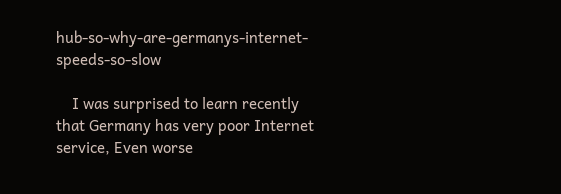hub-so-why-are-germanys-internet-speeds-so-slow

    I was surprised to learn recently that Germany has very poor Internet service, Even worse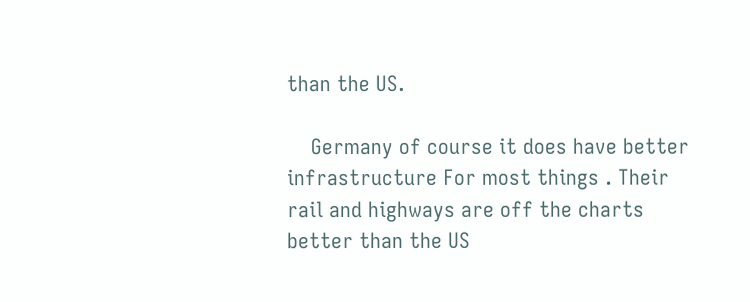than the US.

    Germany of course it does have better infrastructure For most things . Their rail and highways are off the charts better than the US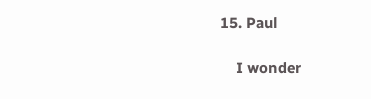15. Paul

    I wonder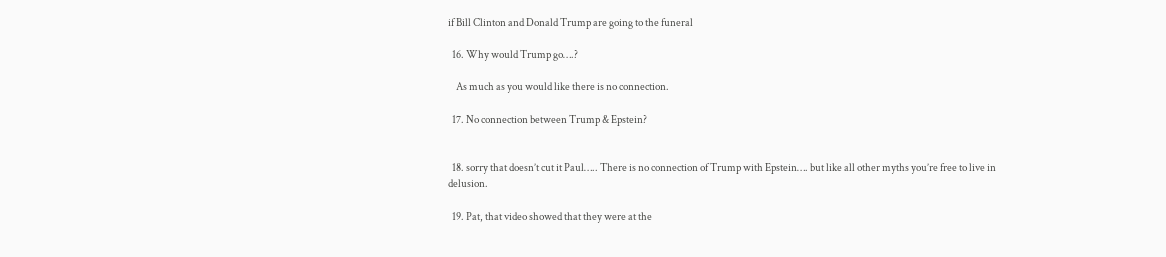if Bill Clinton and Donald Trump are going to the funeral

  16. Why would Trump go….?

    As much as you would like there is no connection.

  17. No connection between Trump & Epstein?


  18. sorry that doesn’t cut it Paul….. There is no connection of Trump with Epstein…. but like all other myths you’re free to live in delusion.

  19. Pat, that video showed that they were at the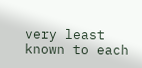very least known to each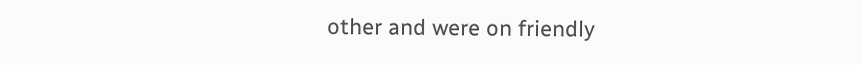other and were on friendly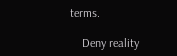terms.

    Deny reality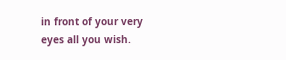in front of your very eyes all you wish.